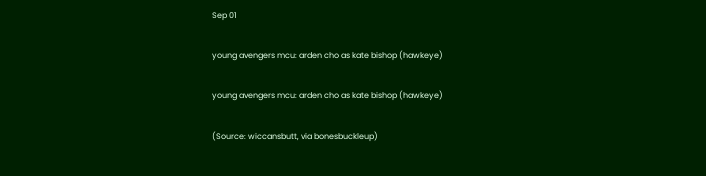Sep 01

young avengers mcu: arden cho as kate bishop (hawkeye)

young avengers mcu: arden cho as kate bishop (hawkeye)

(Source: wiccansbutt, via bonesbuckleup)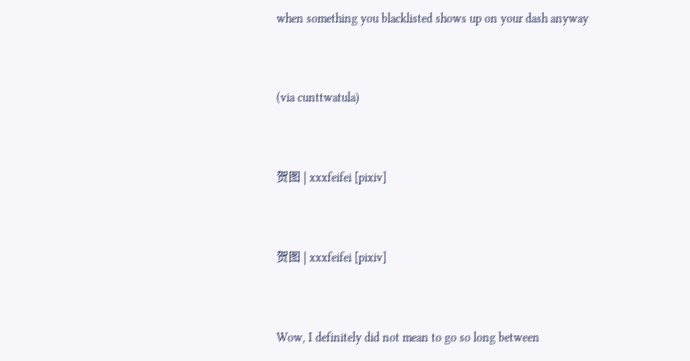when something you blacklisted shows up on your dash anyway


(via cunttwatula)


贺图 | xxxfeifei [pixiv]


贺图 | xxxfeifei [pixiv]


Wow, I definitely did not mean to go so long between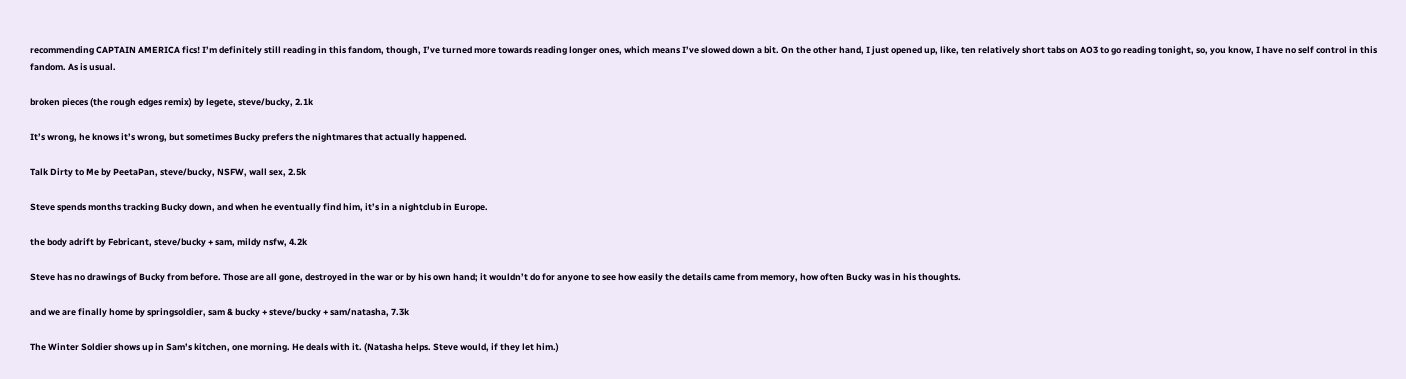recommending CAPTAIN AMERICA fics! I’m definitely still reading in this fandom, though, I’ve turned more towards reading longer ones, which means I’ve slowed down a bit. On the other hand, I just opened up, like, ten relatively short tabs on AO3 to go reading tonight, so, you know, I have no self control in this fandom. As is usual.

broken pieces (the rough edges remix) by legete, steve/bucky, 2.1k

It’s wrong, he knows it’s wrong, but sometimes Bucky prefers the nightmares that actually happened.

Talk Dirty to Me by PeetaPan, steve/bucky, NSFW, wall sex, 2.5k

Steve spends months tracking Bucky down, and when he eventually find him, it’s in a nightclub in Europe.

the body adrift by Febricant, steve/bucky + sam, mildy nsfw, 4.2k

Steve has no drawings of Bucky from before. Those are all gone, destroyed in the war or by his own hand; it wouldn’t do for anyone to see how easily the details came from memory, how often Bucky was in his thoughts.

and we are finally home by springsoldier, sam & bucky + steve/bucky + sam/natasha, 7.3k

The Winter Soldier shows up in Sam’s kitchen, one morning. He deals with it. (Natasha helps. Steve would, if they let him.)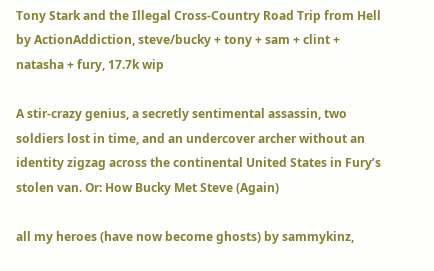Tony Stark and the Illegal Cross-Country Road Trip from Hell by ActionAddiction, steve/bucky + tony + sam + clint + natasha + fury, 17.7k wip

A stir-crazy genius, a secretly sentimental assassin, two soldiers lost in time, and an undercover archer without an identity zigzag across the continental United States in Fury’s stolen van. Or: How Bucky Met Steve (Again)

all my heroes (have now become ghosts) by sammykinz,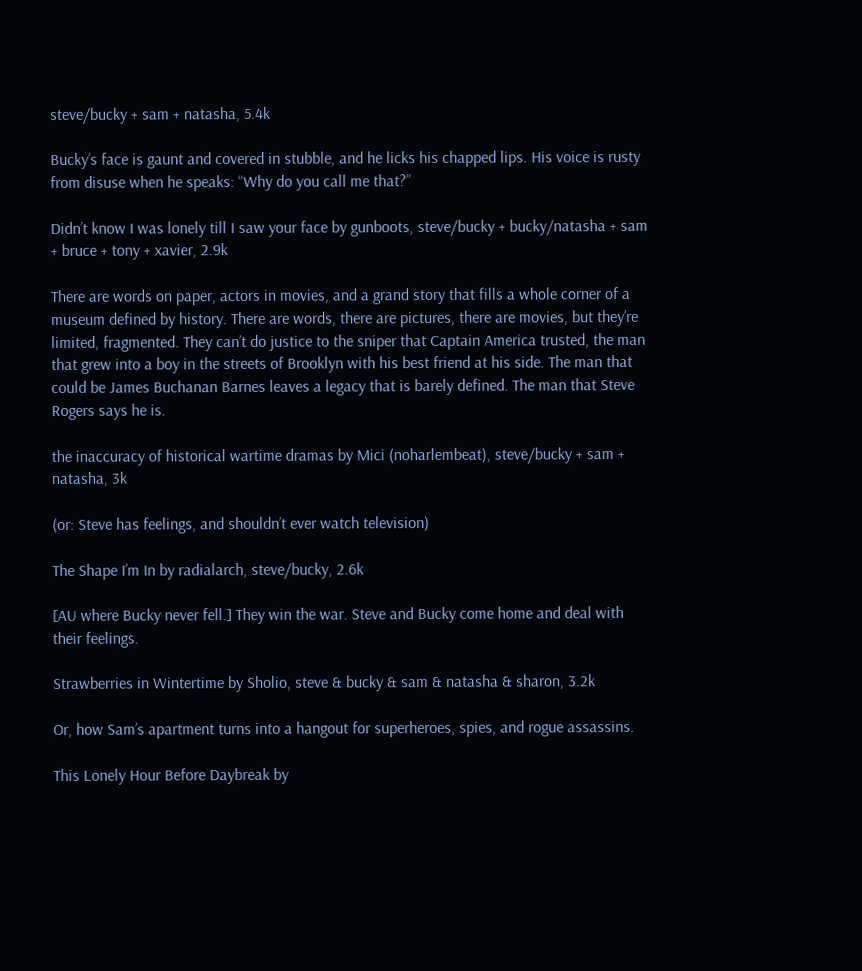steve/bucky + sam + natasha, 5.4k

Bucky’s face is gaunt and covered in stubble, and he licks his chapped lips. His voice is rusty from disuse when he speaks: “Why do you call me that?”

Didn’t know I was lonely till I saw your face by gunboots, steve/bucky + bucky/natasha + sam + bruce + tony + xavier, 2.9k

There are words on paper, actors in movies, and a grand story that fills a whole corner of a museum defined by history. There are words, there are pictures, there are movies, but they’re limited, fragmented. They can’t do justice to the sniper that Captain America trusted, the man that grew into a boy in the streets of Brooklyn with his best friend at his side. The man that could be James Buchanan Barnes leaves a legacy that is barely defined. The man that Steve Rogers says he is.

the inaccuracy of historical wartime dramas by Mici (noharlembeat), steve/bucky + sam + natasha, 3k

(or: Steve has feelings, and shouldn’t ever watch television)

The Shape I’m In by radialarch, steve/bucky, 2.6k

[AU where Bucky never fell.] They win the war. Steve and Bucky come home and deal with their feelings.

Strawberries in Wintertime by Sholio, steve & bucky & sam & natasha & sharon, 3.2k

Or, how Sam’s apartment turns into a hangout for superheroes, spies, and rogue assassins.

This Lonely Hour Before Daybreak by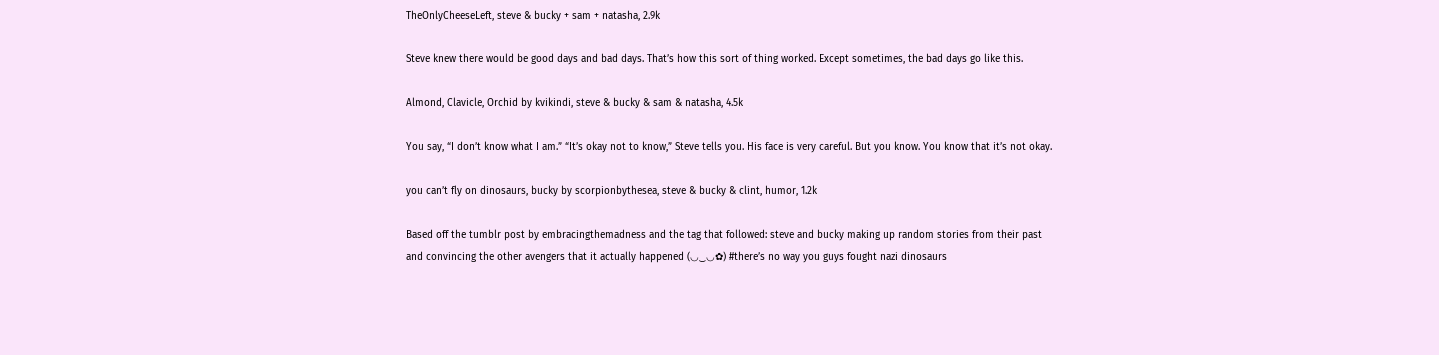TheOnlyCheeseLeft, steve & bucky + sam + natasha, 2.9k

Steve knew there would be good days and bad days. That’s how this sort of thing worked. Except sometimes, the bad days go like this.

Almond, Clavicle, Orchid by kvikindi, steve & bucky & sam & natasha, 4.5k

You say, “I don’t know what I am.” “It’s okay not to know,” Steve tells you. His face is very careful. But you know. You know that it’s not okay.

you can’t fly on dinosaurs, bucky by scorpionbythesea, steve & bucky & clint, humor, 1.2k

Based off the tumblr post by embracingthemadness and the tag that followed: steve and bucky making up random stories from their past and convincing the other avengers that it actually happened (◡‿◡✿) #there’s no way you guys fought nazi dinosaurs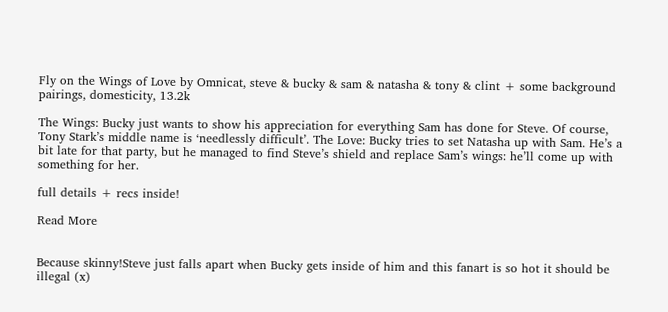Fly on the Wings of Love by Omnicat, steve & bucky & sam & natasha & tony & clint + some background pairings, domesticity, 13.2k

The Wings: Bucky just wants to show his appreciation for everything Sam has done for Steve. Of course, Tony Stark’s middle name is ‘needlessly difficult’. The Love: Bucky tries to set Natasha up with Sam. He’s a bit late for that party, but he managed to find Steve’s shield and replace Sam’s wings: he’ll come up with something for her.

full details + recs inside!

Read More


Because skinny!Steve just falls apart when Bucky gets inside of him and this fanart is so hot it should be illegal (x)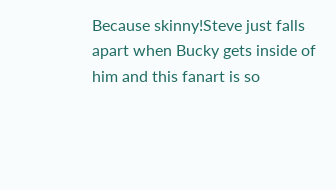Because skinny!Steve just falls apart when Bucky gets inside of him and this fanart is so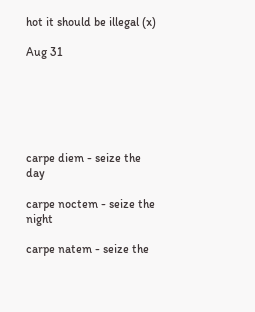hot it should be illegal (x)

Aug 31






carpe diem - seize the day

carpe noctem - seize the night

carpe natem - seize the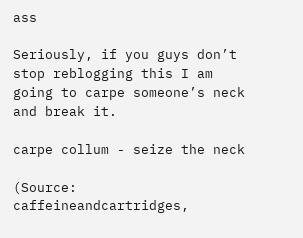ass

Seriously, if you guys don’t stop reblogging this I am going to carpe someone’s neck and break it.

carpe collum - seize the neck

(Source: caffeineandcartridges,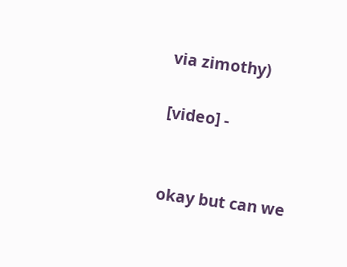via zimothy)

[video] -


okay but can we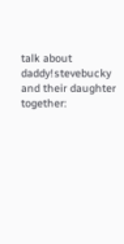talk about daddy!stevebucky and their daughter together: